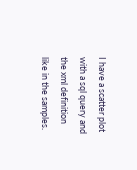I have a scatter plot with a sql query and the xml definition like in the samples.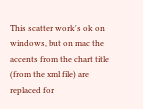This scatter work's ok on windows, but on mac the accents from the chart title (from the xml file) are replaced for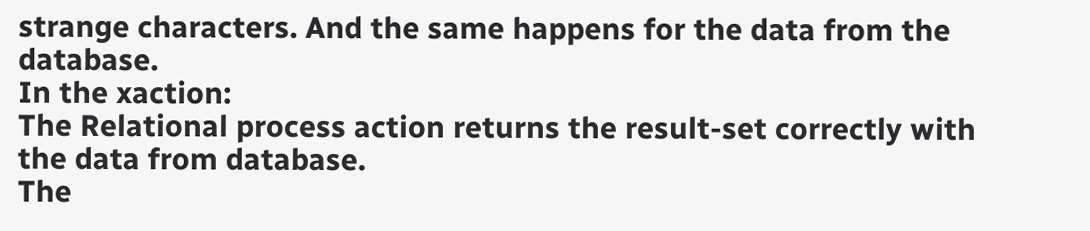strange characters. And the same happens for the data from the database.
In the xaction:
The Relational process action returns the result-set correctly with the data from database.
The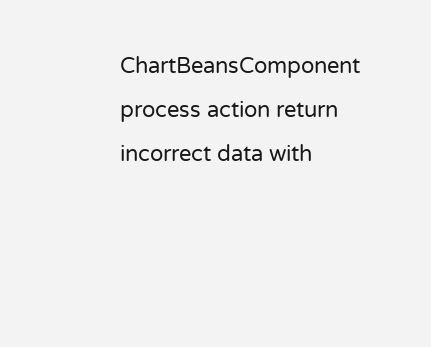ChartBeansComponent process action return incorrect data with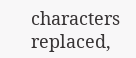characters replaced,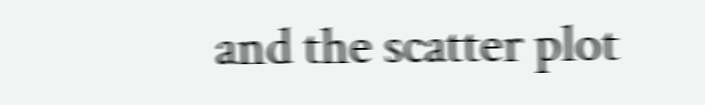and the scatter plot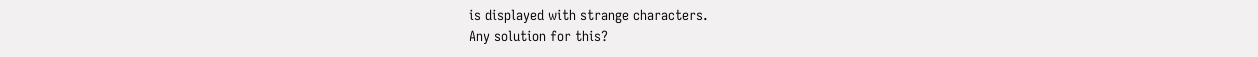is displayed with strange characters.
Any solution for this?